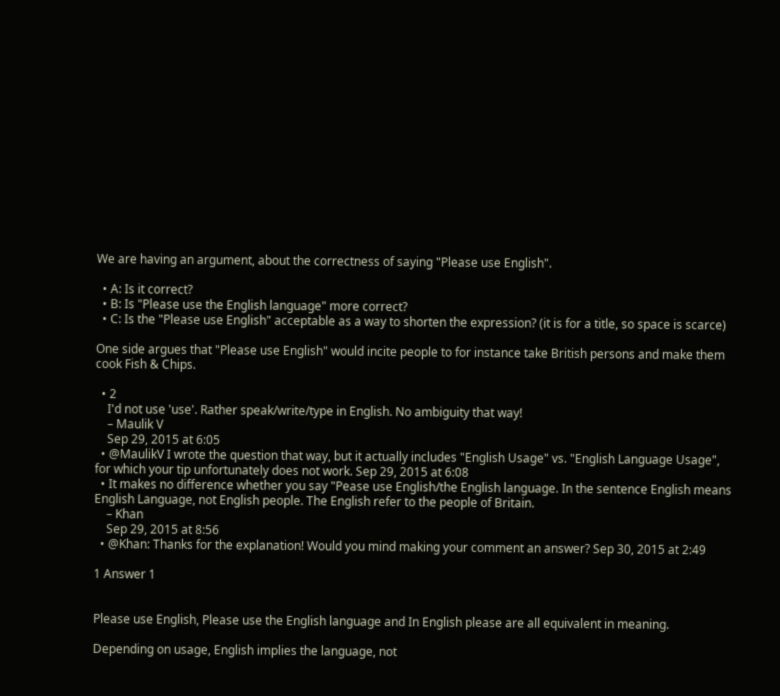We are having an argument, about the correctness of saying "Please use English".

  • A: Is it correct?
  • B: Is "Please use the English language" more correct?
  • C: Is the "Please use English" acceptable as a way to shorten the expression? (it is for a title, so space is scarce)

One side argues that "Please use English" would incite people to for instance take British persons and make them cook Fish & Chips.

  • 2
    I'd not use 'use'. Rather speak/write/type in English. No ambiguity that way!
    – Maulik V
    Sep 29, 2015 at 6:05
  • @MaulikV I wrote the question that way, but it actually includes "English Usage" vs. "English Language Usage", for which your tip unfortunately does not work. Sep 29, 2015 at 6:08
  • It makes no difference whether you say "Pease use English/the English language. In the sentence English means English Language, not English people. The English refer to the people of Britain.
    – Khan
    Sep 29, 2015 at 8:56
  • @Khan: Thanks for the explanation! Would you mind making your comment an answer? Sep 30, 2015 at 2:49

1 Answer 1


Please use English, Please use the English language and In English please are all equivalent in meaning.

Depending on usage, English implies the language, not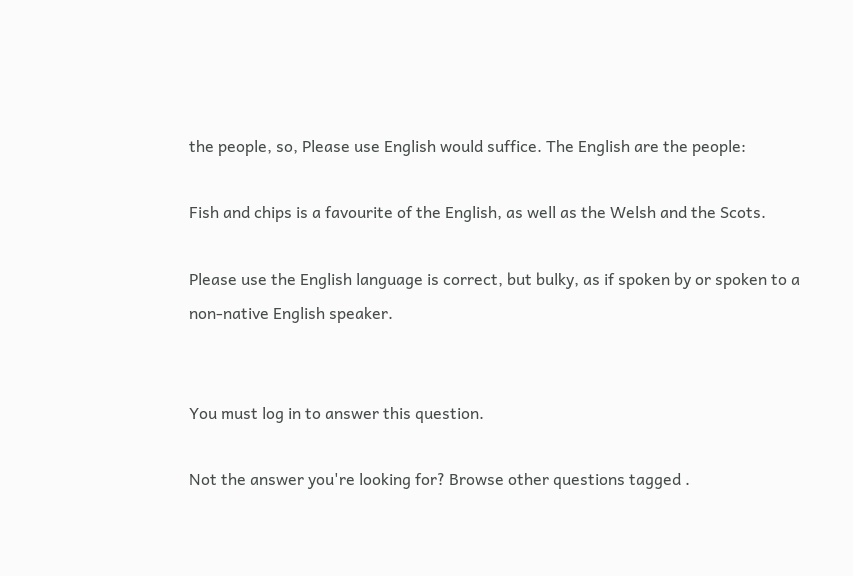the people, so, Please use English would suffice. The English are the people:

Fish and chips is a favourite of the English, as well as the Welsh and the Scots.

Please use the English language is correct, but bulky, as if spoken by or spoken to a non-native English speaker.


You must log in to answer this question.

Not the answer you're looking for? Browse other questions tagged .